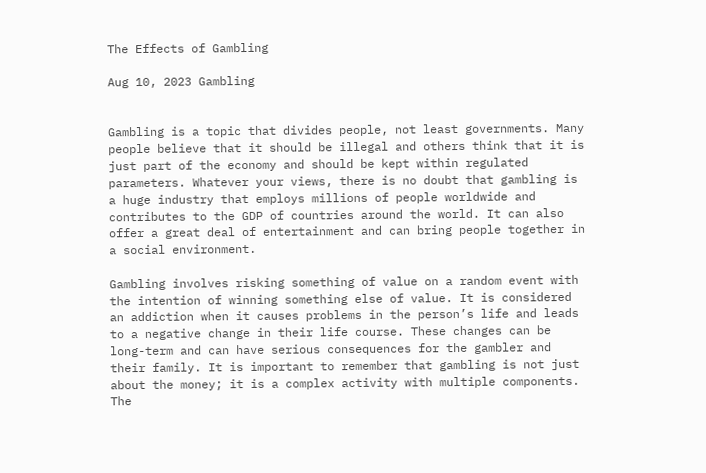The Effects of Gambling

Aug 10, 2023 Gambling


Gambling is a topic that divides people, not least governments. Many people believe that it should be illegal and others think that it is just part of the economy and should be kept within regulated parameters. Whatever your views, there is no doubt that gambling is a huge industry that employs millions of people worldwide and contributes to the GDP of countries around the world. It can also offer a great deal of entertainment and can bring people together in a social environment.

Gambling involves risking something of value on a random event with the intention of winning something else of value. It is considered an addiction when it causes problems in the person’s life and leads to a negative change in their life course. These changes can be long-term and can have serious consequences for the gambler and their family. It is important to remember that gambling is not just about the money; it is a complex activity with multiple components. The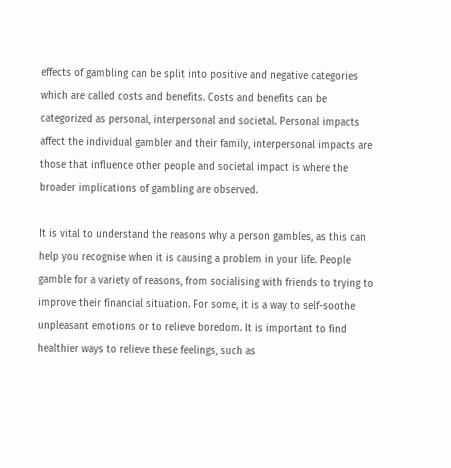effects of gambling can be split into positive and negative categories which are called costs and benefits. Costs and benefits can be categorized as personal, interpersonal and societal. Personal impacts affect the individual gambler and their family, interpersonal impacts are those that influence other people and societal impact is where the broader implications of gambling are observed.

It is vital to understand the reasons why a person gambles, as this can help you recognise when it is causing a problem in your life. People gamble for a variety of reasons, from socialising with friends to trying to improve their financial situation. For some, it is a way to self-soothe unpleasant emotions or to relieve boredom. It is important to find healthier ways to relieve these feelings, such as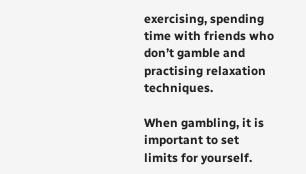exercising, spending time with friends who don’t gamble and practising relaxation techniques.

When gambling, it is important to set limits for yourself.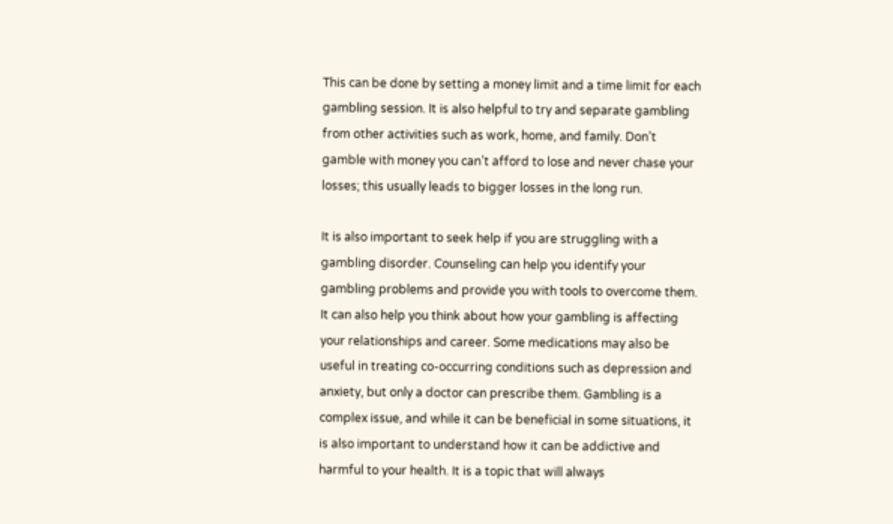This can be done by setting a money limit and a time limit for each gambling session. It is also helpful to try and separate gambling from other activities such as work, home, and family. Don’t gamble with money you can’t afford to lose and never chase your losses; this usually leads to bigger losses in the long run.

It is also important to seek help if you are struggling with a gambling disorder. Counseling can help you identify your gambling problems and provide you with tools to overcome them. It can also help you think about how your gambling is affecting your relationships and career. Some medications may also be useful in treating co-occurring conditions such as depression and anxiety, but only a doctor can prescribe them. Gambling is a complex issue, and while it can be beneficial in some situations, it is also important to understand how it can be addictive and harmful to your health. It is a topic that will always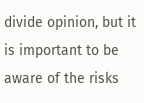divide opinion, but it is important to be aware of the risks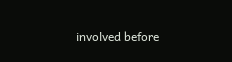involved before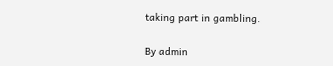taking part in gambling.

By admin